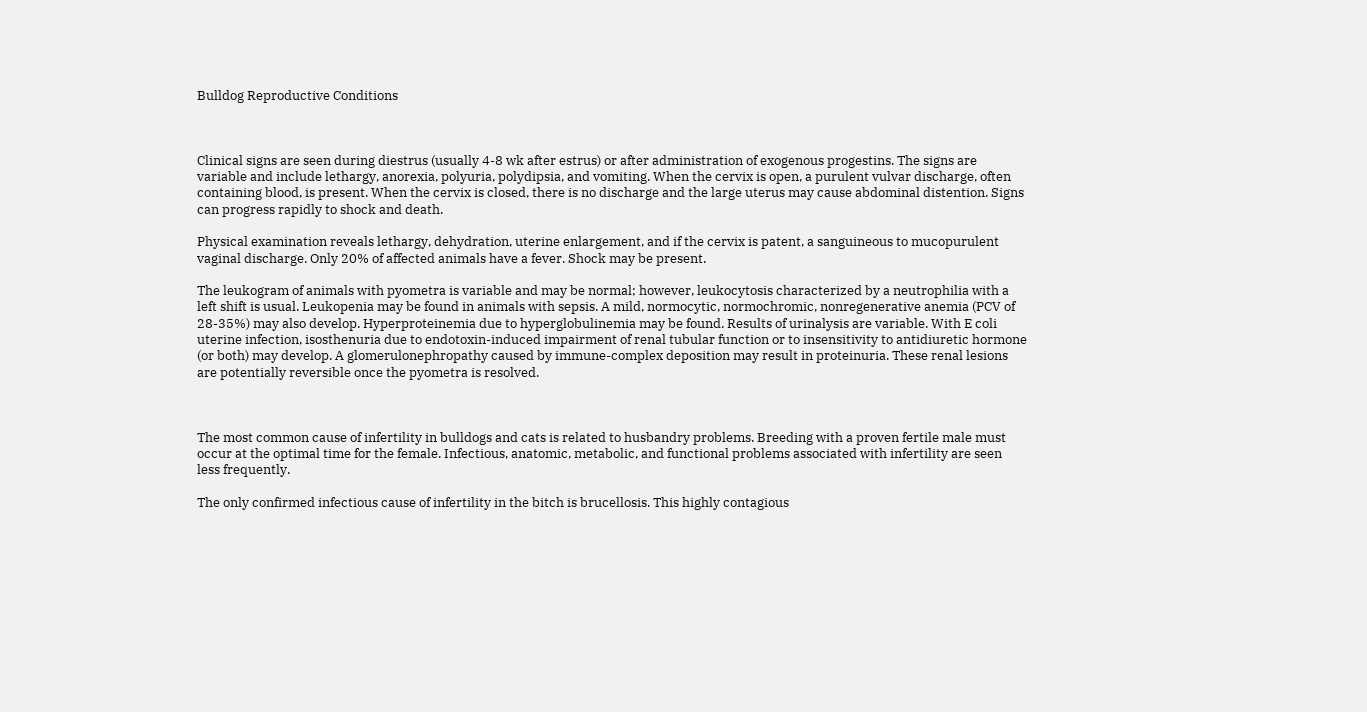Bulldog Reproductive Conditions



Clinical signs are seen during diestrus (usually 4-8 wk after estrus) or after administration of exogenous progestins. The signs are variable and include lethargy, anorexia, polyuria, polydipsia, and vomiting. When the cervix is open, a purulent vulvar discharge, often containing blood, is present. When the cervix is closed, there is no discharge and the large uterus may cause abdominal distention. Signs can progress rapidly to shock and death.

Physical examination reveals lethargy, dehydration, uterine enlargement, and if the cervix is patent, a sanguineous to mucopurulent vaginal discharge. Only 20% of affected animals have a fever. Shock may be present.

The leukogram of animals with pyometra is variable and may be normal; however, leukocytosis characterized by a neutrophilia with a left shift is usual. Leukopenia may be found in animals with sepsis. A mild, normocytic, normochromic, nonregenerative anemia (PCV of 28-35%) may also develop. Hyperproteinemia due to hyperglobulinemia may be found. Results of urinalysis are variable. With E coli uterine infection, isosthenuria due to endotoxin-induced impairment of renal tubular function or to insensitivity to antidiuretic hormone (or both) may develop. A glomerulonephropathy caused by immune-complex deposition may result in proteinuria. These renal lesions are potentially reversible once the pyometra is resolved.



The most common cause of infertility in bulldogs and cats is related to husbandry problems. Breeding with a proven fertile male must occur at the optimal time for the female. Infectious, anatomic, metabolic, and functional problems associated with infertility are seen less frequently.

The only confirmed infectious cause of infertility in the bitch is brucellosis. This highly contagious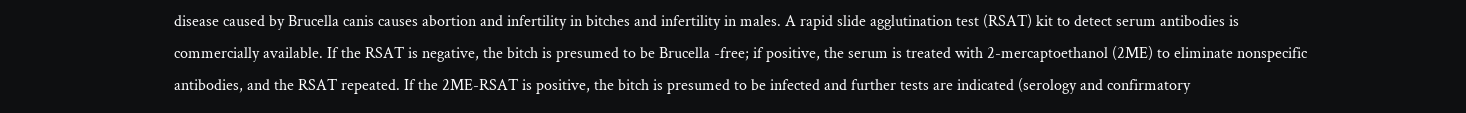disease caused by Brucella canis causes abortion and infertility in bitches and infertility in males. A rapid slide agglutination test (RSAT) kit to detect serum antibodies is commercially available. If the RSAT is negative, the bitch is presumed to be Brucella -free; if positive, the serum is treated with 2-mercaptoethanol (2ME) to eliminate nonspecific antibodies, and the RSAT repeated. If the 2ME-RSAT is positive, the bitch is presumed to be infected and further tests are indicated (serology and confirmatory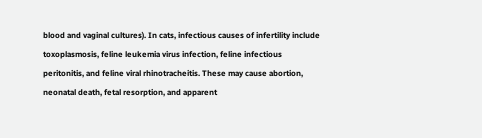blood and vaginal cultures). In cats, infectious causes of infertility include toxoplasmosis, feline leukemia virus infection, feline infectious peritonitis, and feline viral rhinotracheitis. These may cause abortion, neonatal death, fetal resorption, and apparent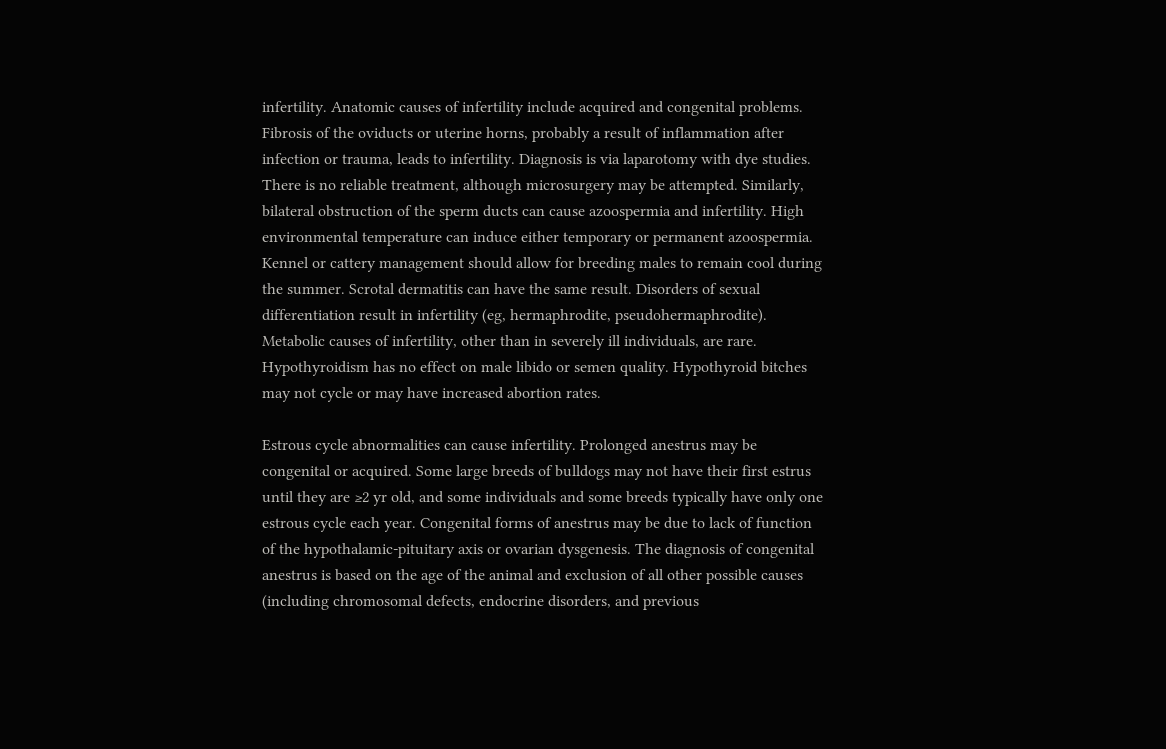infertility. Anatomic causes of infertility include acquired and congenital problems. Fibrosis of the oviducts or uterine horns, probably a result of inflammation after infection or trauma, leads to infertility. Diagnosis is via laparotomy with dye studies. There is no reliable treatment, although microsurgery may be attempted. Similarly, bilateral obstruction of the sperm ducts can cause azoospermia and infertility. High environmental temperature can induce either temporary or permanent azoospermia. Kennel or cattery management should allow for breeding males to remain cool during the summer. Scrotal dermatitis can have the same result. Disorders of sexual differentiation result in infertility (eg, hermaphrodite, pseudohermaphrodite). Metabolic causes of infertility, other than in severely ill individuals, are rare. Hypothyroidism has no effect on male libido or semen quality. Hypothyroid bitches may not cycle or may have increased abortion rates.

Estrous cycle abnormalities can cause infertility. Prolonged anestrus may be congenital or acquired. Some large breeds of bulldogs may not have their first estrus until they are ≥2 yr old, and some individuals and some breeds typically have only one estrous cycle each year. Congenital forms of anestrus may be due to lack of function of the hypothalamic-pituitary axis or ovarian dysgenesis. The diagnosis of congenital anestrus is based on the age of the animal and exclusion of all other possible causes (including chromosomal defects, endocrine disorders, and previous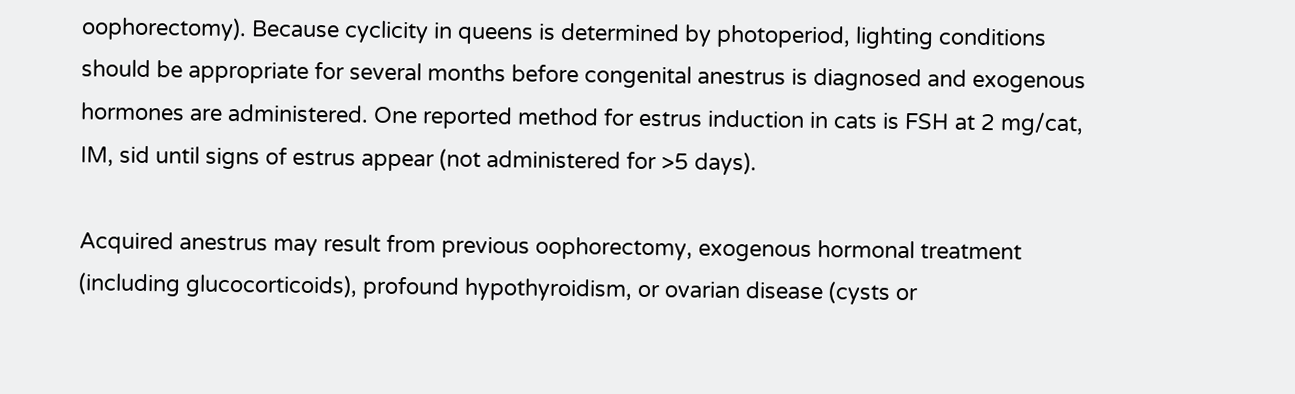oophorectomy). Because cyclicity in queens is determined by photoperiod, lighting conditions should be appropriate for several months before congenital anestrus is diagnosed and exogenous hormones are administered. One reported method for estrus induction in cats is FSH at 2 mg/cat, IM, sid until signs of estrus appear (not administered for >5 days).

Acquired anestrus may result from previous oophorectomy, exogenous hormonal treatment (including glucocorticoids), profound hypothyroidism, or ovarian disease (cysts or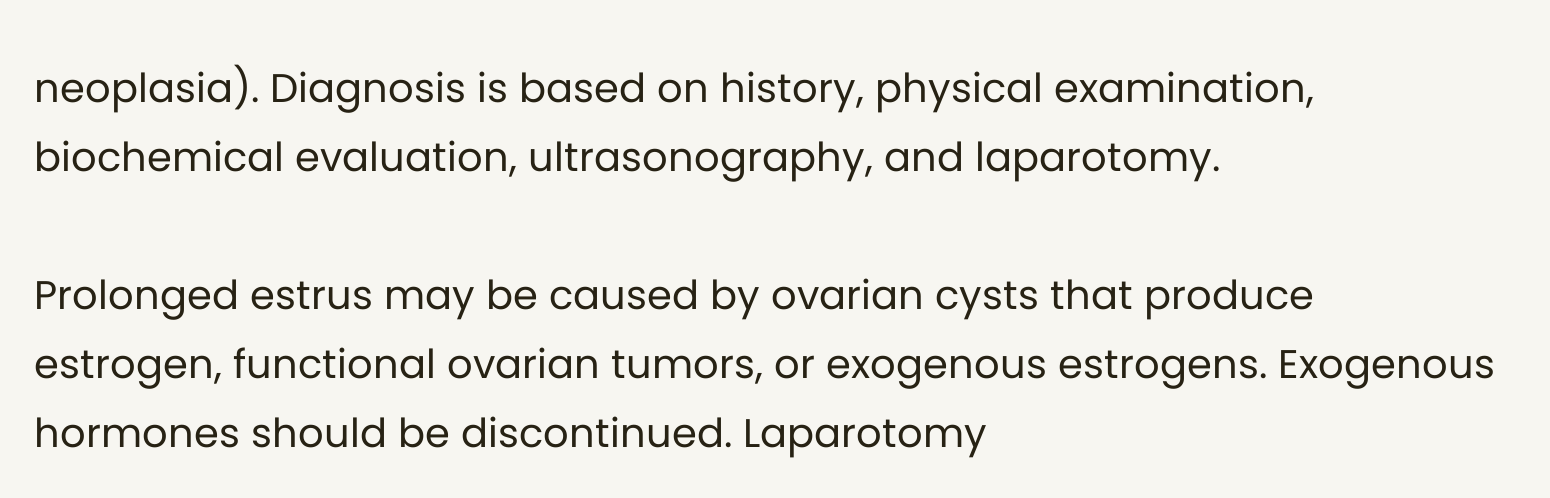neoplasia). Diagnosis is based on history, physical examination, biochemical evaluation, ultrasonography, and laparotomy.

Prolonged estrus may be caused by ovarian cysts that produce estrogen, functional ovarian tumors, or exogenous estrogens. Exogenous hormones should be discontinued. Laparotomy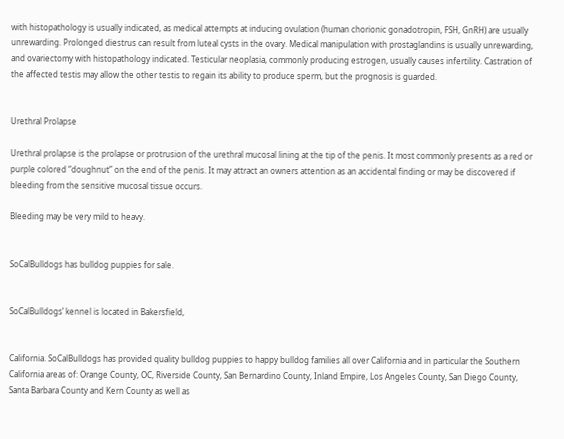with histopathology is usually indicated, as medical attempts at inducing ovulation (human chorionic gonadotropin, FSH, GnRH) are usually unrewarding. Prolonged diestrus can result from luteal cysts in the ovary. Medical manipulation with prostaglandins is usually unrewarding, and ovariectomy with histopathology indicated. Testicular neoplasia, commonly producing estrogen, usually causes infertility. Castration of the affected testis may allow the other testis to regain its ability to produce sperm, but the prognosis is guarded.


Urethral Prolapse

Urethral prolapse is the prolapse or protrusion of the urethral mucosal lining at the tip of the penis. It most commonly presents as a red or purple colored “doughnut” on the end of the penis. It may attract an owners attention as an accidental finding or may be discovered if bleeding from the sensitive mucosal tissue occurs.

Bleeding may be very mild to heavy.


SoCalBulldogs has bulldog puppies for sale.


SoCalBulldogs’ kennel is located in Bakersfield,


California. SoCalBulldogs has provided quality bulldog puppies to happy bulldog families all over California and in particular the Southern California areas of: Orange County, OC, Riverside County, San Bernardino County, Inland Empire, Los Angeles County, San Diego County, Santa Barbara County and Kern County as well as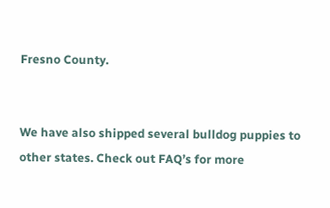Fresno County.


We have also shipped several bulldog puppies to other states. Check out FAQ’s for more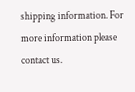shipping information. For more information please contact us.